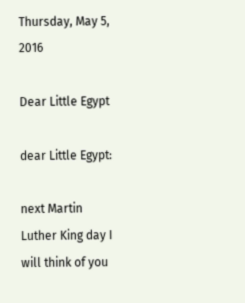Thursday, May 5, 2016

Dear Little Egypt

dear Little Egypt:

next Martin Luther King day I will think of you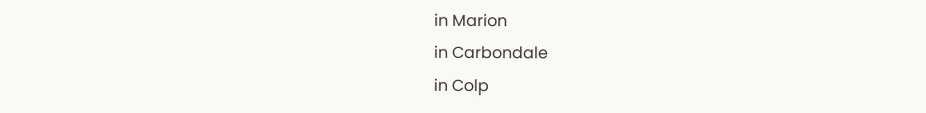in Marion
in Carbondale
in Colp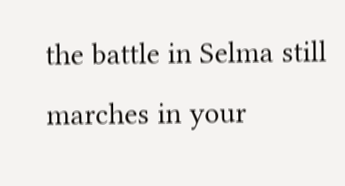the battle in Selma still marches in your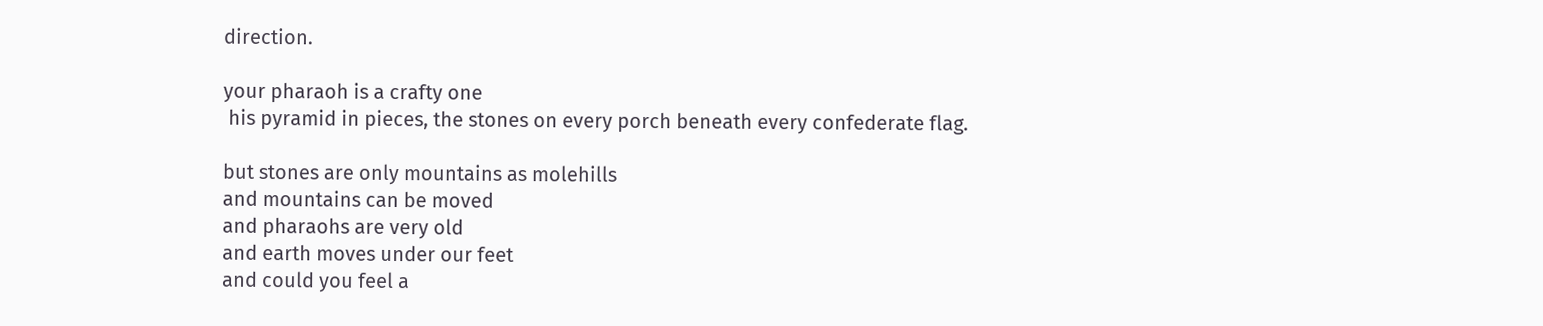direction.

your pharaoh is a crafty one
 his pyramid in pieces, the stones on every porch beneath every confederate flag.

but stones are only mountains as molehills
and mountains can be moved
and pharaohs are very old
and earth moves under our feet
and could you feel a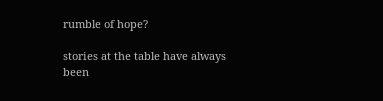rumble of hope?

stories at the table have always been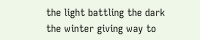the light battling the dark
the winter giving way to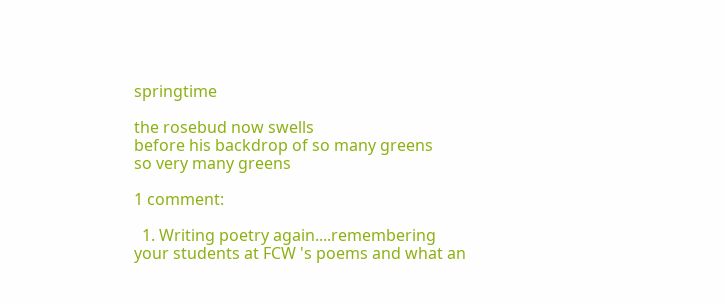springtime

the rosebud now swells
before his backdrop of so many greens
so very many greens

1 comment:

  1. Writing poetry again....remembering your students at FCW 's poems and what an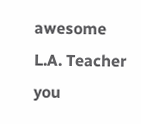awesome L.A. Teacher you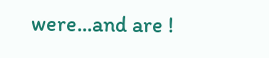were...and are !